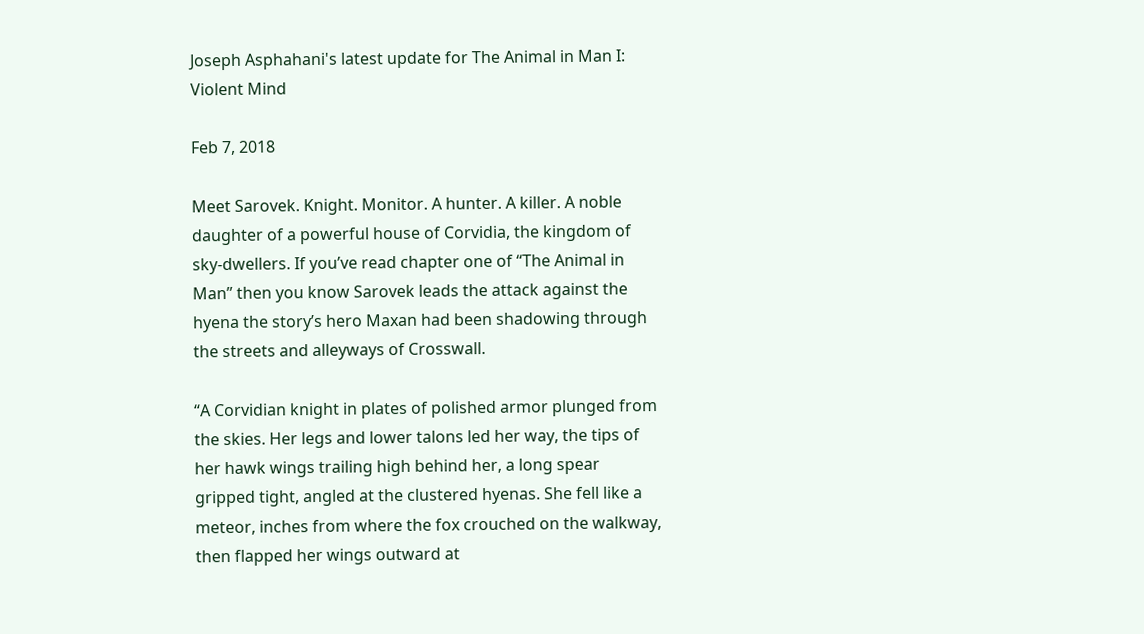Joseph Asphahani's latest update for The Animal in Man I: Violent Mind

Feb 7, 2018

Meet Sarovek. Knight. Monitor. A hunter. A killer. A noble daughter of a powerful house of Corvidia, the kingdom of sky-dwellers. If you’ve read chapter one of “The Animal in Man” then you know Sarovek leads the attack against the hyena the story’s hero Maxan had been shadowing through the streets and alleyways of Crosswall.

“A Corvidian knight in plates of polished armor plunged from the skies. Her legs and lower talons led her way, the tips of her hawk wings trailing high behind her, a long spear gripped tight, angled at the clustered hyenas. She fell like a meteor, inches from where the fox crouched on the walkway, then flapped her wings outward at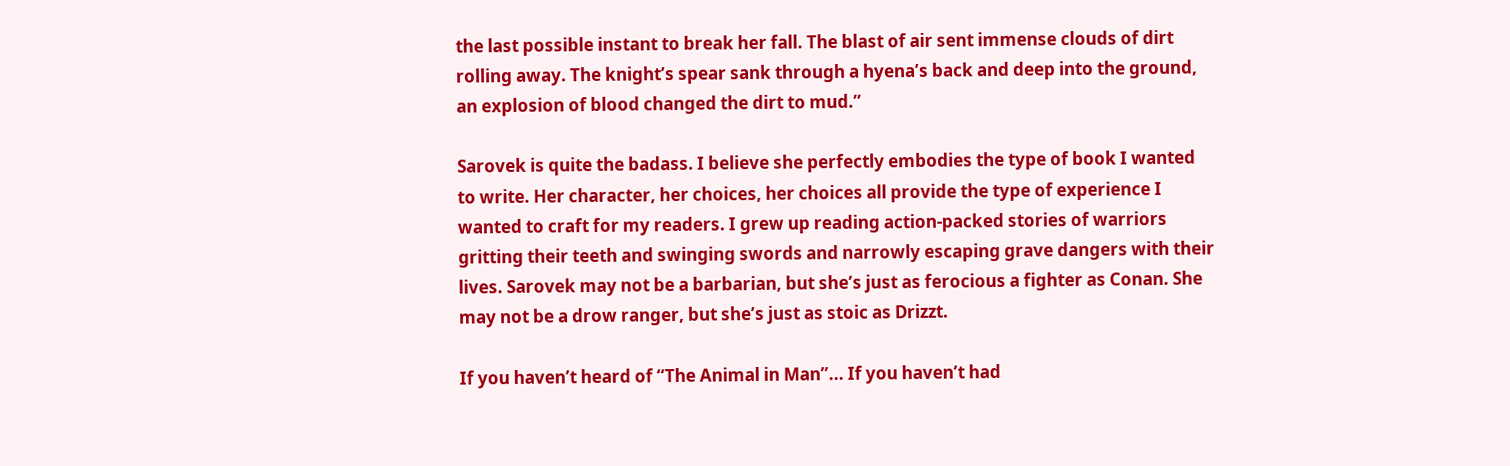the last possible instant to break her fall. The blast of air sent immense clouds of dirt rolling away. The knight’s spear sank through a hyena’s back and deep into the ground, an explosion of blood changed the dirt to mud.”

Sarovek is quite the badass. I believe she perfectly embodies the type of book I wanted to write. Her character, her choices, her choices all provide the type of experience I wanted to craft for my readers. I grew up reading action-packed stories of warriors gritting their teeth and swinging swords and narrowly escaping grave dangers with their lives. Sarovek may not be a barbarian, but she’s just as ferocious a fighter as Conan. She may not be a drow ranger, but she’s just as stoic as Drizzt.

If you haven’t heard of “The Animal in Man”... If you haven’t had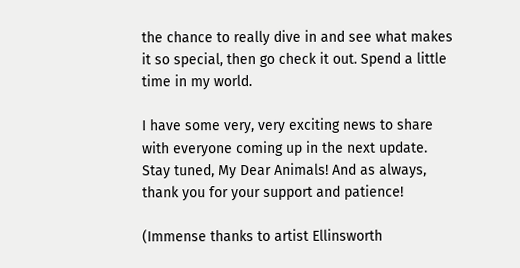the chance to really dive in and see what makes it so special, then go check it out. Spend a little time in my world.

I have some very, very exciting news to share with everyone coming up in the next update. Stay tuned, My Dear Animals! And as always, thank you for your support and patience!

(Immense thanks to artist Ellinsworth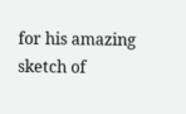for his amazing sketch of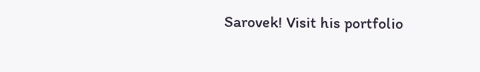Sarovek! Visit his portfolio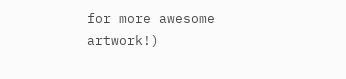for more awesome artwork!)